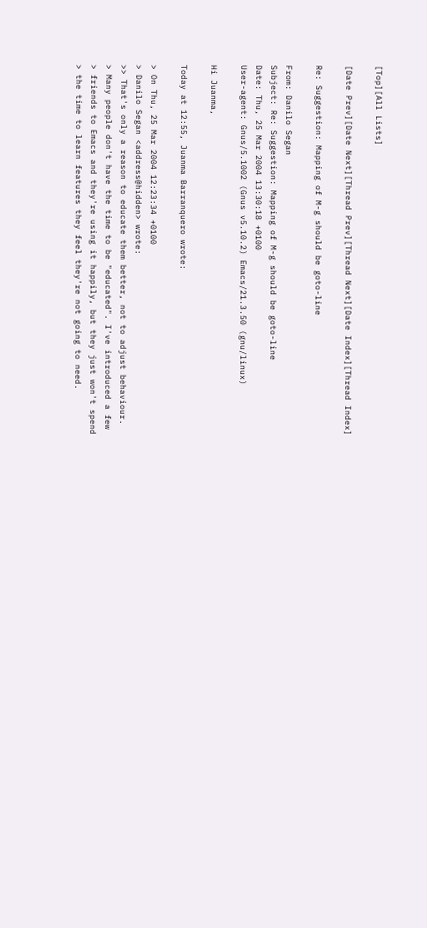[Top][All Lists]

[Date Prev][Date Next][Thread Prev][Thread Next][Date Index][Thread Index]

Re: Suggestion: Mapping of M-g should be goto-line

From: Danilo Segan
Subject: Re: Suggestion: Mapping of M-g should be goto-line
Date: Thu, 25 Mar 2004 13:30:18 +0100
User-agent: Gnus/5.1002 (Gnus v5.10.2) Emacs/21.3.50 (gnu/linux)

Hi Juanma,

Today at 12:55, Juanma Barranquero wrote:

> On Thu, 25 Mar 2004 12:23:34 +0100
> Danilo Segan <address@hidden> wrote:
>> That's only a reason to educate them better, not to adjust behaviour.
> Many people don't have the time to be "educated". I've introduced a few
> friends to Emacs and they're using it happily, but they just won't spend
> the time to learn features they feel they're not going to need.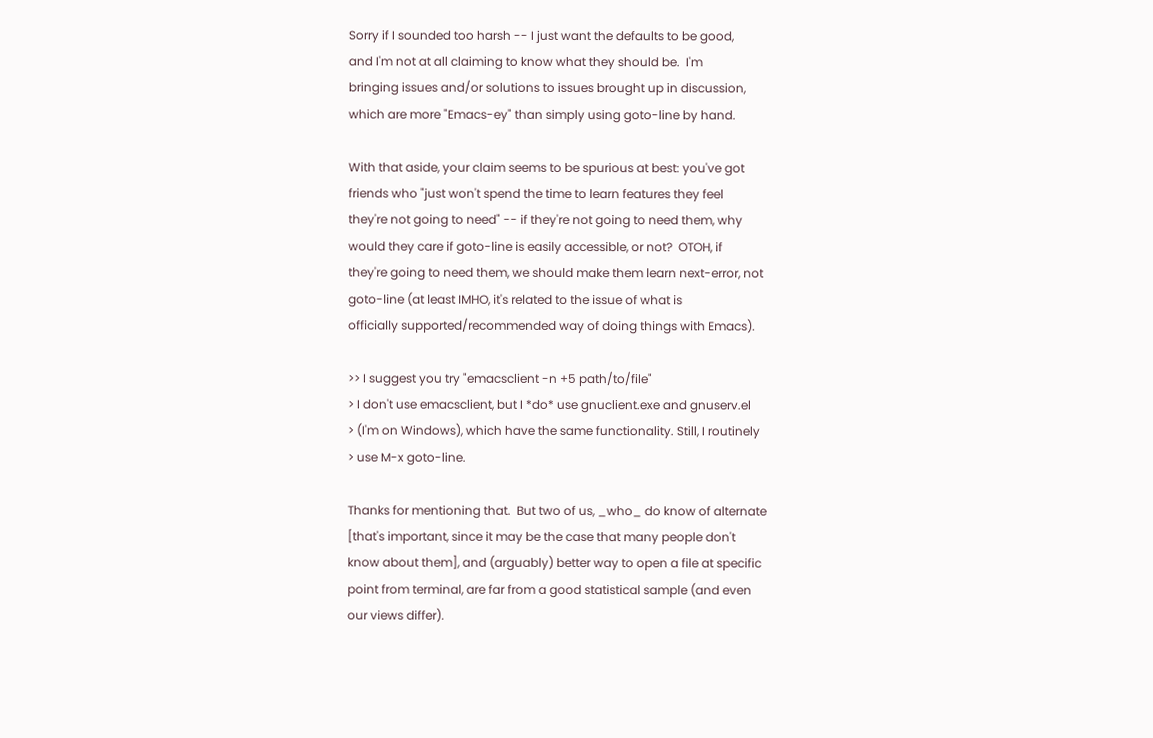Sorry if I sounded too harsh -- I just want the defaults to be good,
and I'm not at all claiming to know what they should be.  I'm
bringing issues and/or solutions to issues brought up in discussion,
which are more "Emacs-ey" than simply using goto-line by hand.

With that aside, your claim seems to be spurious at best: you've got
friends who "just won't spend the time to learn features they feel
they're not going to need" -- if they're not going to need them, why
would they care if goto-line is easily accessible, or not?  OTOH, if
they're going to need them, we should make them learn next-error, not
goto-line (at least IMHO, it's related to the issue of what is
officially supported/recommended way of doing things with Emacs).

>> I suggest you try "emacsclient -n +5 path/to/file"
> I don't use emacsclient, but I *do* use gnuclient.exe and gnuserv.el
> (I'm on Windows), which have the same functionality. Still, I routinely
> use M-x goto-line.

Thanks for mentioning that.  But two of us, _who_ do know of alternate
[that's important, since it may be the case that many people don't
know about them], and (arguably) better way to open a file at specific
point from terminal, are far from a good statistical sample (and even
our views differ).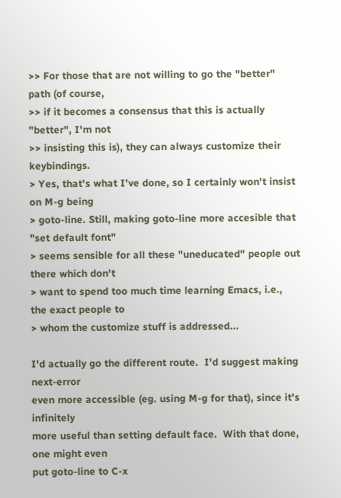>> For those that are not willing to go the "better" path (of course,
>> if it becomes a consensus that this is actually "better", I'm not
>> insisting this is), they can always customize their keybindings.
> Yes, that's what I've done, so I certainly won't insist on M-g being
> goto-line. Still, making goto-line more accesible that "set default font"
> seems sensible for all these "uneducated" people out there which don't
> want to spend too much time learning Emacs, i.e., the exact people to
> whom the customize stuff is addressed...

I'd actually go the different route.  I'd suggest making next-error
even more accessible (eg. using M-g for that), since it's infinitely
more useful than setting default face.  With that done, one might even
put goto-line to C-x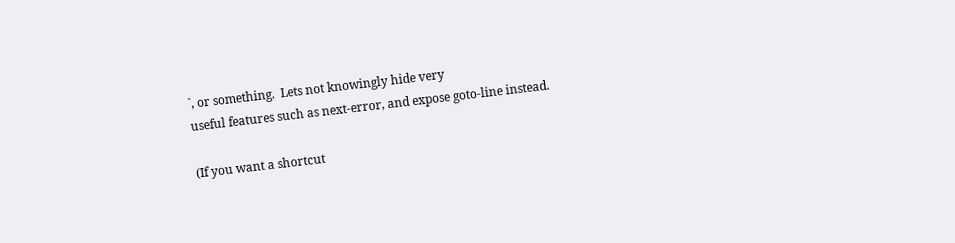`, or something.  Lets not knowingly hide very
useful features such as next-error, and expose goto-line instead.

(If you want a shortcut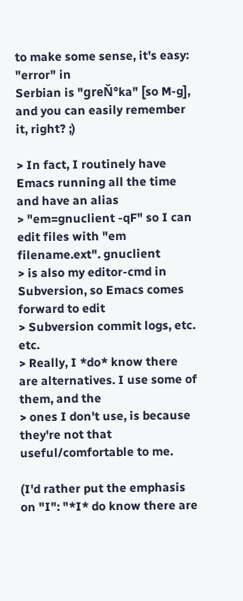to make some sense, it's easy: "error" in
Serbian is "greŇ°ka" [so M-g], and you can easily remember it, right? ;)

> In fact, I routinely have Emacs running all the time and have an alias
> "em=gnuclient -qF" so I can edit files with "em filename.ext". gnuclient
> is also my editor-cmd in Subversion, so Emacs comes forward to edit
> Subversion commit logs, etc. etc.
> Really, I *do* know there are alternatives. I use some of them, and the
> ones I don't use, is because they're not that useful/comfortable to me.

(I'd rather put the emphasis on "I": "*I* do know there are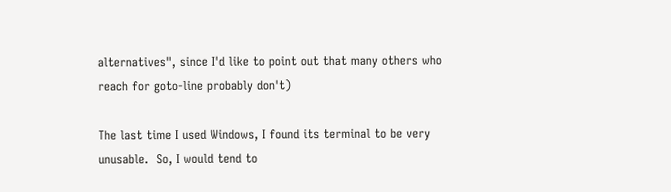alternatives", since I'd like to point out that many others who
reach for goto-line probably don't)

The last time I used Windows, I found its terminal to be very
unusable.  So, I would tend to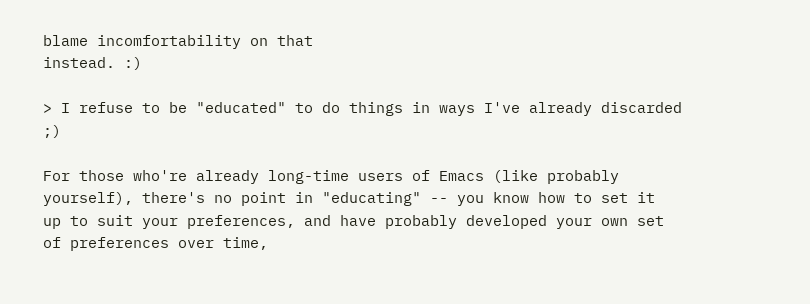blame incomfortability on that
instead. :)

> I refuse to be "educated" to do things in ways I've already discarded ;)

For those who're already long-time users of Emacs (like probably
yourself), there's no point in "educating" -- you know how to set it
up to suit your preferences, and have probably developed your own set
of preferences over time,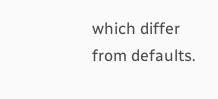which differ from defaults.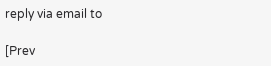reply via email to

[Prev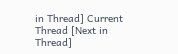in Thread] Current Thread [Next in Thread]